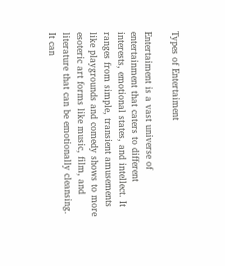Types of Entertaiment

Entertaiment is a vast universe of entertainment that caters to different interests, emotional states, and intellect. It ranges from simple, transient amusements like playgrounds and comedy shows to more esoteric art forms like music, film, and literature that can be emotionally cleansing. It can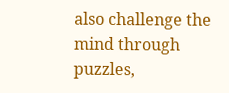also challenge the mind through puzzles,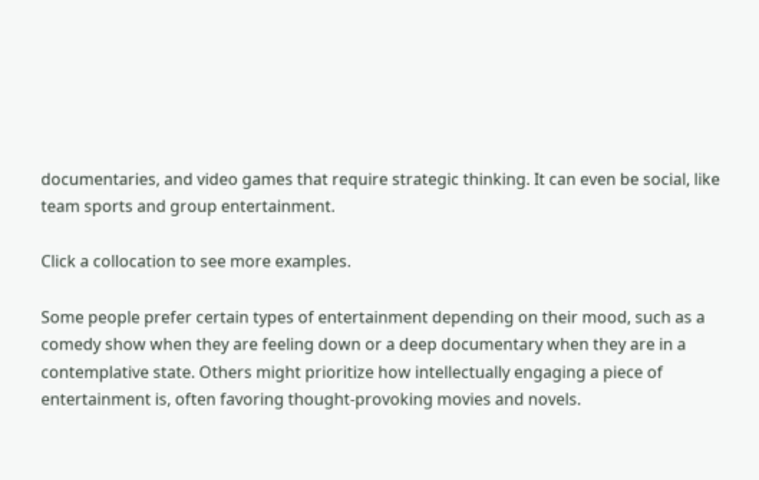documentaries, and video games that require strategic thinking. It can even be social, like team sports and group entertainment.

Click a collocation to see more examples.

Some people prefer certain types of entertainment depending on their mood, such as a comedy show when they are feeling down or a deep documentary when they are in a contemplative state. Others might prioritize how intellectually engaging a piece of entertainment is, often favoring thought-provoking movies and novels.